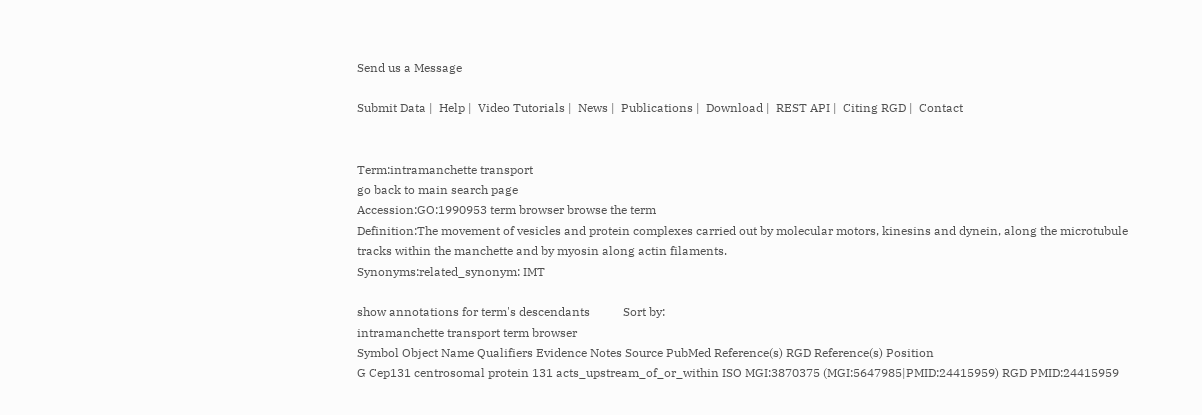Send us a Message

Submit Data |  Help |  Video Tutorials |  News |  Publications |  Download |  REST API |  Citing RGD |  Contact


Term:intramanchette transport
go back to main search page
Accession:GO:1990953 term browser browse the term
Definition:The movement of vesicles and protein complexes carried out by molecular motors, kinesins and dynein, along the microtubule tracks within the manchette and by myosin along actin filaments.
Synonyms:related_synonym: IMT

show annotations for term's descendants           Sort by:
intramanchette transport term browser
Symbol Object Name Qualifiers Evidence Notes Source PubMed Reference(s) RGD Reference(s) Position
G Cep131 centrosomal protein 131 acts_upstream_of_or_within ISO MGI:3870375 (MGI:5647985|PMID:24415959) RGD PMID:24415959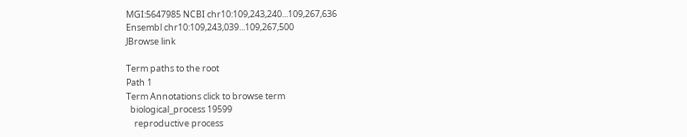MGI:5647985 NCBI chr10:109,243,240...109,267,636
Ensembl chr10:109,243,039...109,267,500
JBrowse link

Term paths to the root
Path 1
Term Annotations click to browse term
  biological_process 19599
    reproductive process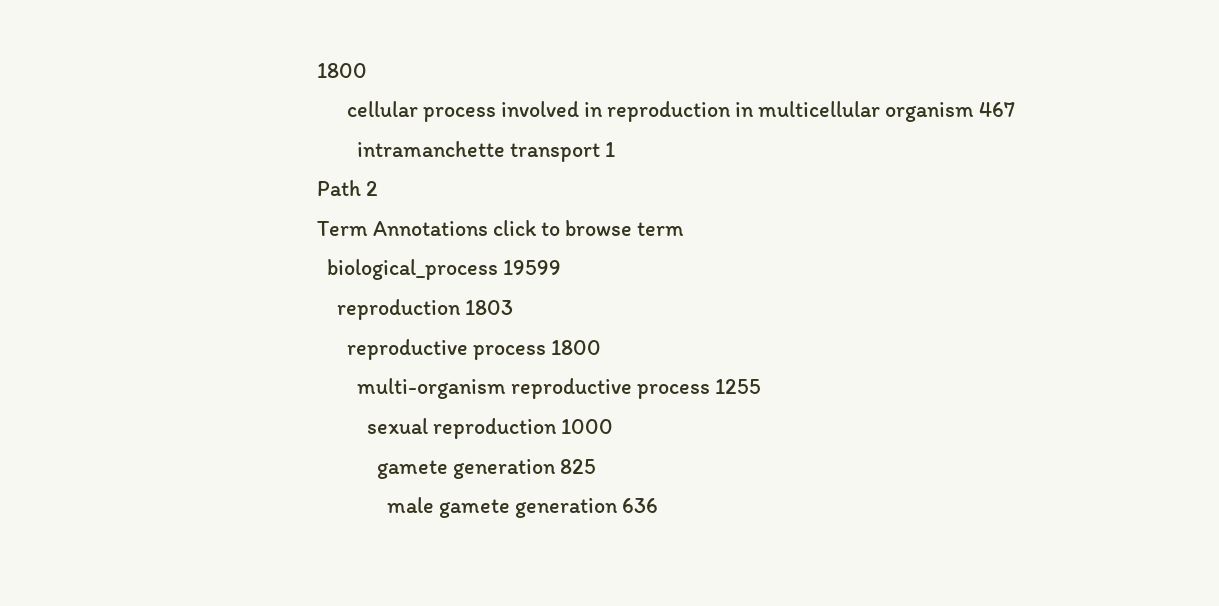1800
      cellular process involved in reproduction in multicellular organism 467
        intramanchette transport 1
Path 2
Term Annotations click to browse term
  biological_process 19599
    reproduction 1803
      reproductive process 1800
        multi-organism reproductive process 1255
          sexual reproduction 1000
            gamete generation 825
              male gamete generation 636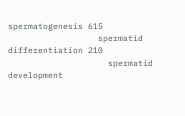spermatogenesis 615
                  spermatid differentiation 210
                    spermatid development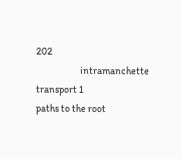202
                      intramanchette transport 1
paths to the root